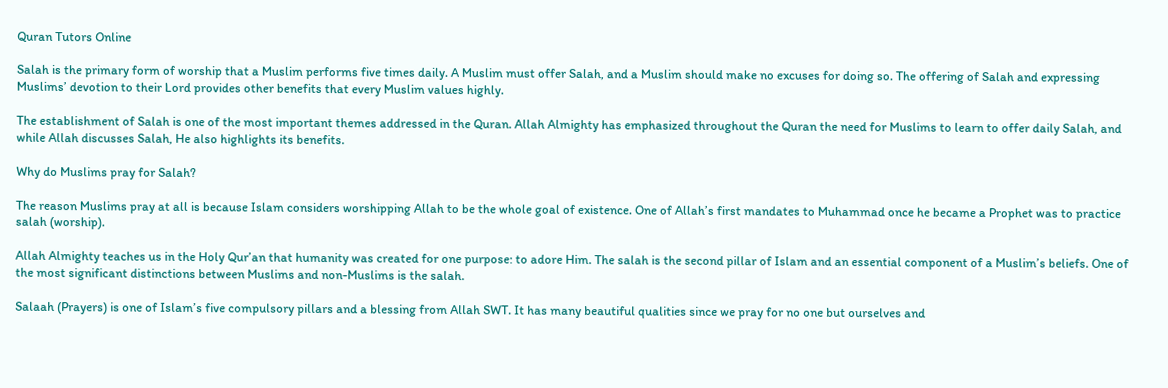Quran Tutors Online

Salah is the primary form of worship that a Muslim performs five times daily. A Muslim must offer Salah, and a Muslim should make no excuses for doing so. The offering of Salah and expressing Muslims’ devotion to their Lord provides other benefits that every Muslim values highly.

The establishment of Salah is one of the most important themes addressed in the Quran. Allah Almighty has emphasized throughout the Quran the need for Muslims to learn to offer daily Salah, and while Allah discusses Salah, He also highlights its benefits.

Why do Muslims pray for Salah?

The reason Muslims pray at all is because Islam considers worshipping Allah to be the whole goal of existence. One of Allah’s first mandates to Muhammad once he became a Prophet was to practice salah (worship).

Allah Almighty teaches us in the Holy Qur’an that humanity was created for one purpose: to adore Him. The salah is the second pillar of Islam and an essential component of a Muslim’s beliefs. One of the most significant distinctions between Muslims and non-Muslims is the salah.

Salaah (Prayers) is one of Islam’s five compulsory pillars and a blessing from Allah SWT. It has many beautiful qualities since we pray for no one but ourselves and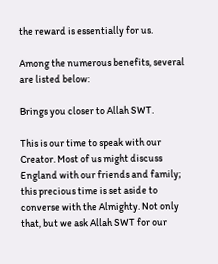the reward is essentially for us.

Among the numerous benefits, several are listed below:

Brings you closer to Allah SWT.

This is our time to speak with our Creator. Most of us might discuss England with our friends and family; this precious time is set aside to converse with the Almighty. Not only that, but we ask Allah SWT for our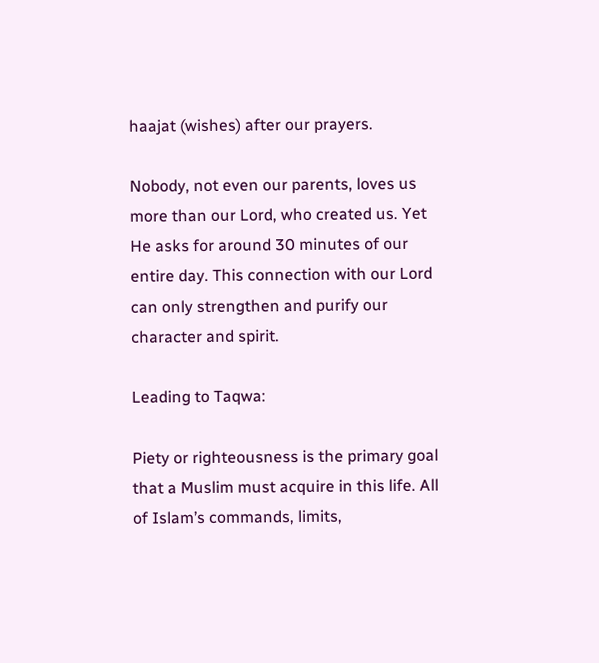haajat (wishes) after our prayers.

Nobody, not even our parents, loves us more than our Lord, who created us. Yet He asks for around 30 minutes of our entire day. This connection with our Lord can only strengthen and purify our character and spirit.

Leading to Taqwa:

Piety or righteousness is the primary goal that a Muslim must acquire in this life. All of Islam’s commands, limits,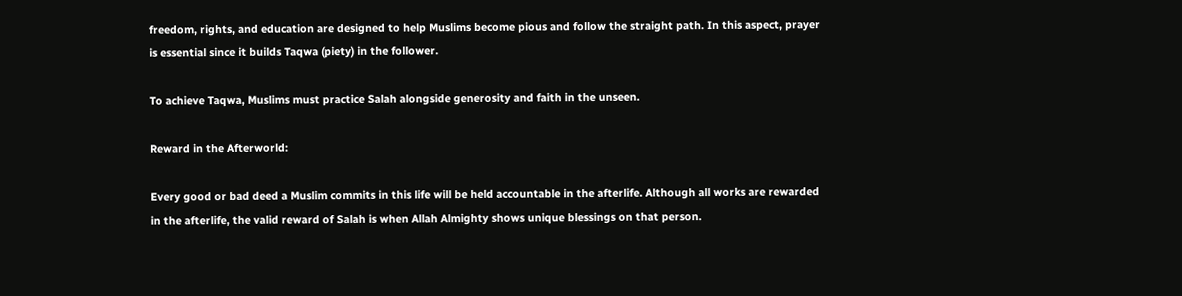freedom, rights, and education are designed to help Muslims become pious and follow the straight path. In this aspect, prayer is essential since it builds Taqwa (piety) in the follower.

To achieve Taqwa, Muslims must practice Salah alongside generosity and faith in the unseen.

Reward in the Afterworld:

Every good or bad deed a Muslim commits in this life will be held accountable in the afterlife. Although all works are rewarded in the afterlife, the valid reward of Salah is when Allah Almighty shows unique blessings on that person.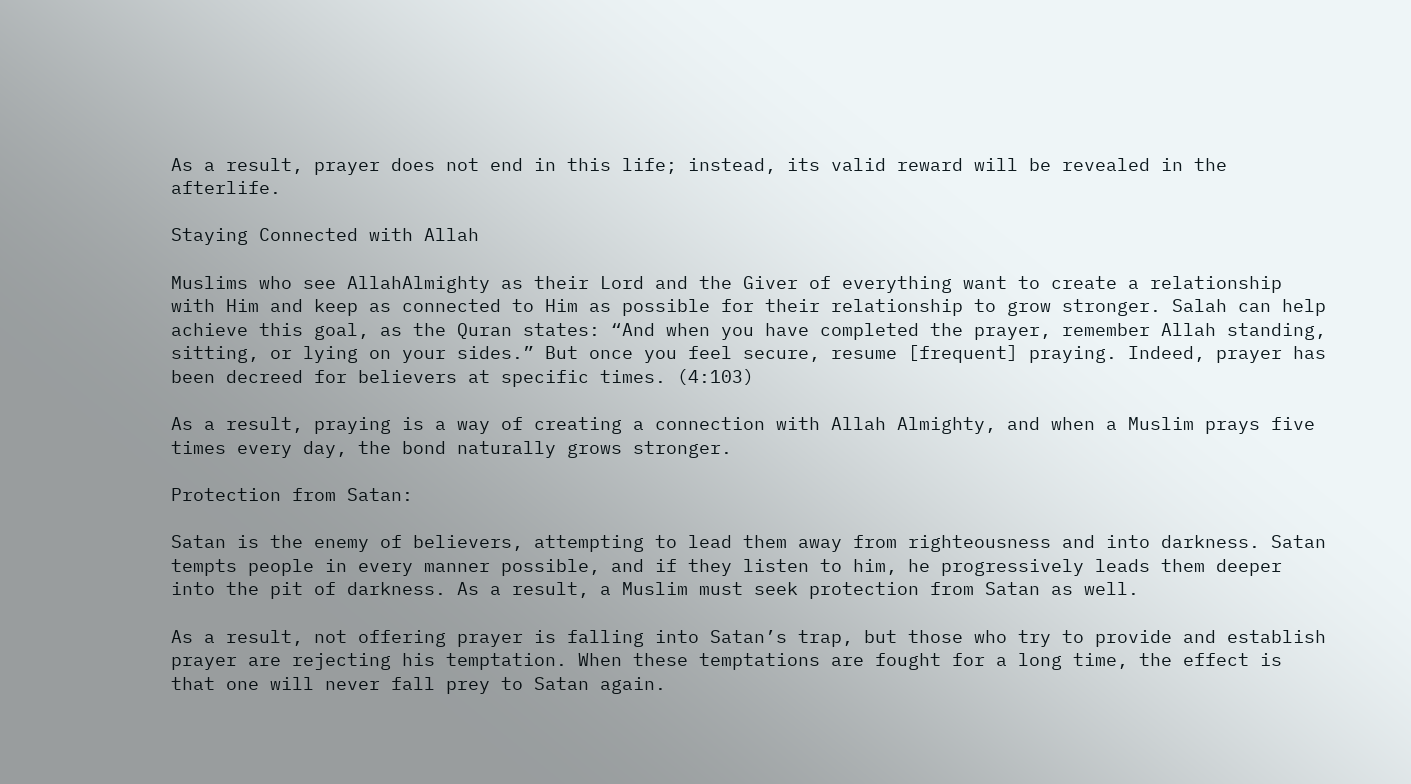As a result, prayer does not end in this life; instead, its valid reward will be revealed in the afterlife.

Staying Connected with Allah

Muslims who see AllahAlmighty as their Lord and the Giver of everything want to create a relationship with Him and keep as connected to Him as possible for their relationship to grow stronger. Salah can help achieve this goal, as the Quran states: “And when you have completed the prayer, remember Allah standing, sitting, or lying on your sides.” But once you feel secure, resume [frequent] praying. Indeed, prayer has been decreed for believers at specific times. (4:103)

As a result, praying is a way of creating a connection with Allah Almighty, and when a Muslim prays five times every day, the bond naturally grows stronger.

Protection from Satan:

Satan is the enemy of believers, attempting to lead them away from righteousness and into darkness. Satan tempts people in every manner possible, and if they listen to him, he progressively leads them deeper into the pit of darkness. As a result, a Muslim must seek protection from Satan as well.

As a result, not offering prayer is falling into Satan’s trap, but those who try to provide and establish prayer are rejecting his temptation. When these temptations are fought for a long time, the effect is that one will never fall prey to Satan again.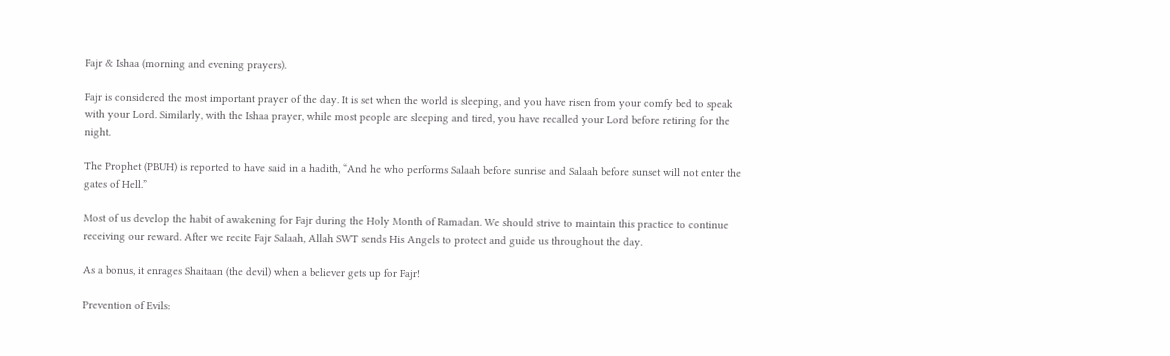Fajr & Ishaa (morning and evening prayers).

Fajr is considered the most important prayer of the day. It is set when the world is sleeping, and you have risen from your comfy bed to speak with your Lord. Similarly, with the Ishaa prayer, while most people are sleeping and tired, you have recalled your Lord before retiring for the night.

The Prophet (PBUH) is reported to have said in a hadith, “And he who performs Salaah before sunrise and Salaah before sunset will not enter the gates of Hell.”

Most of us develop the habit of awakening for Fajr during the Holy Month of Ramadan. We should strive to maintain this practice to continue receiving our reward. After we recite Fajr Salaah, Allah SWT sends His Angels to protect and guide us throughout the day.

As a bonus, it enrages Shaitaan (the devil) when a believer gets up for Fajr!

Prevention of Evils: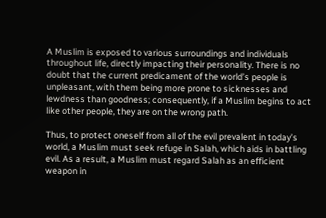A Muslim is exposed to various surroundings and individuals throughout life, directly impacting their personality. There is no doubt that the current predicament of the world’s people is unpleasant, with them being more prone to sicknesses and lewdness than goodness; consequently, if a Muslim begins to act like other people, they are on the wrong path.

Thus, to protect oneself from all of the evil prevalent in today’s world, a Muslim must seek refuge in Salah, which aids in battling evil. As a result, a Muslim must regard Salah as an efficient weapon in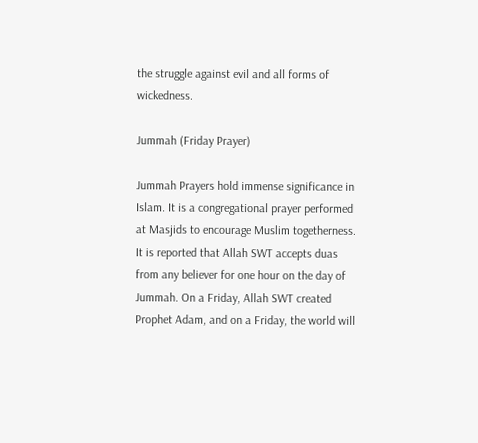the struggle against evil and all forms of wickedness.

Jummah (Friday Prayer)

Jummah Prayers hold immense significance in Islam. It is a congregational prayer performed at Masjids to encourage Muslim togetherness. It is reported that Allah SWT accepts duas from any believer for one hour on the day of Jummah. On a Friday, Allah SWT created Prophet Adam, and on a Friday, the world will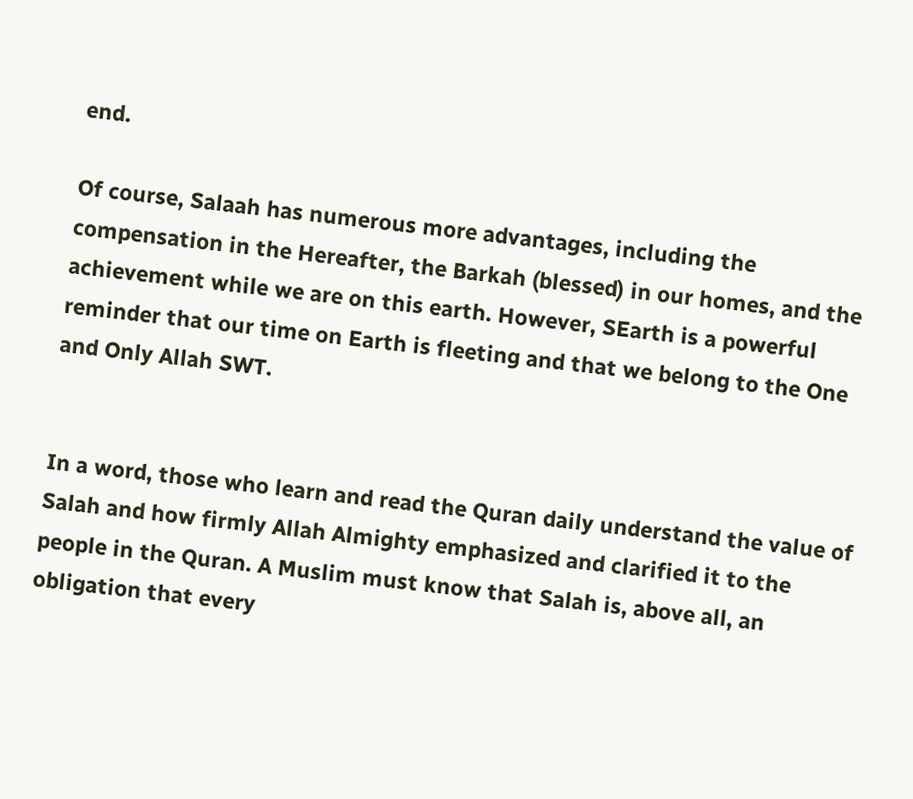end.

Of course, Salaah has numerous more advantages, including the compensation in the Hereafter, the Barkah (blessed) in our homes, and the achievement while we are on this earth. However, SEarth is a powerful reminder that our time on Earth is fleeting and that we belong to the One and Only Allah SWT.


In a word, those who learn and read the Quran daily understand the value of Salah and how firmly Allah Almighty emphasized and clarified it to the people in the Quran. A Muslim must know that Salah is, above all, an obligation that every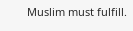Muslim must fulfill.